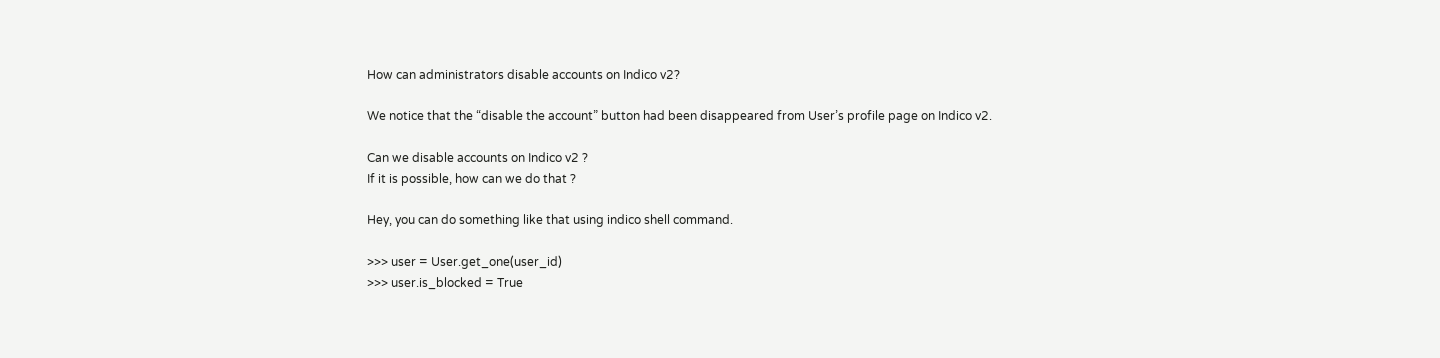How can administrators disable accounts on Indico v2?

We notice that the “disable the account” button had been disappeared from User’s profile page on Indico v2.

Can we disable accounts on Indico v2 ?
If it is possible, how can we do that ?

Hey, you can do something like that using indico shell command.

>>> user = User.get_one(user_id)
>>> user.is_blocked = True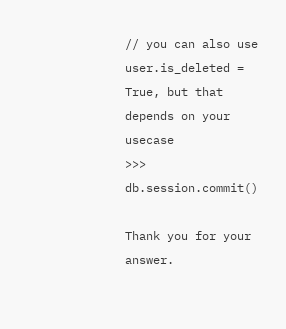// you can also use user.is_deleted = True, but that depends on your usecase
>>> db.session.commit()

Thank you for your answer.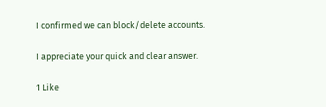I confirmed we can block/delete accounts.

I appreciate your quick and clear answer.

1 Like